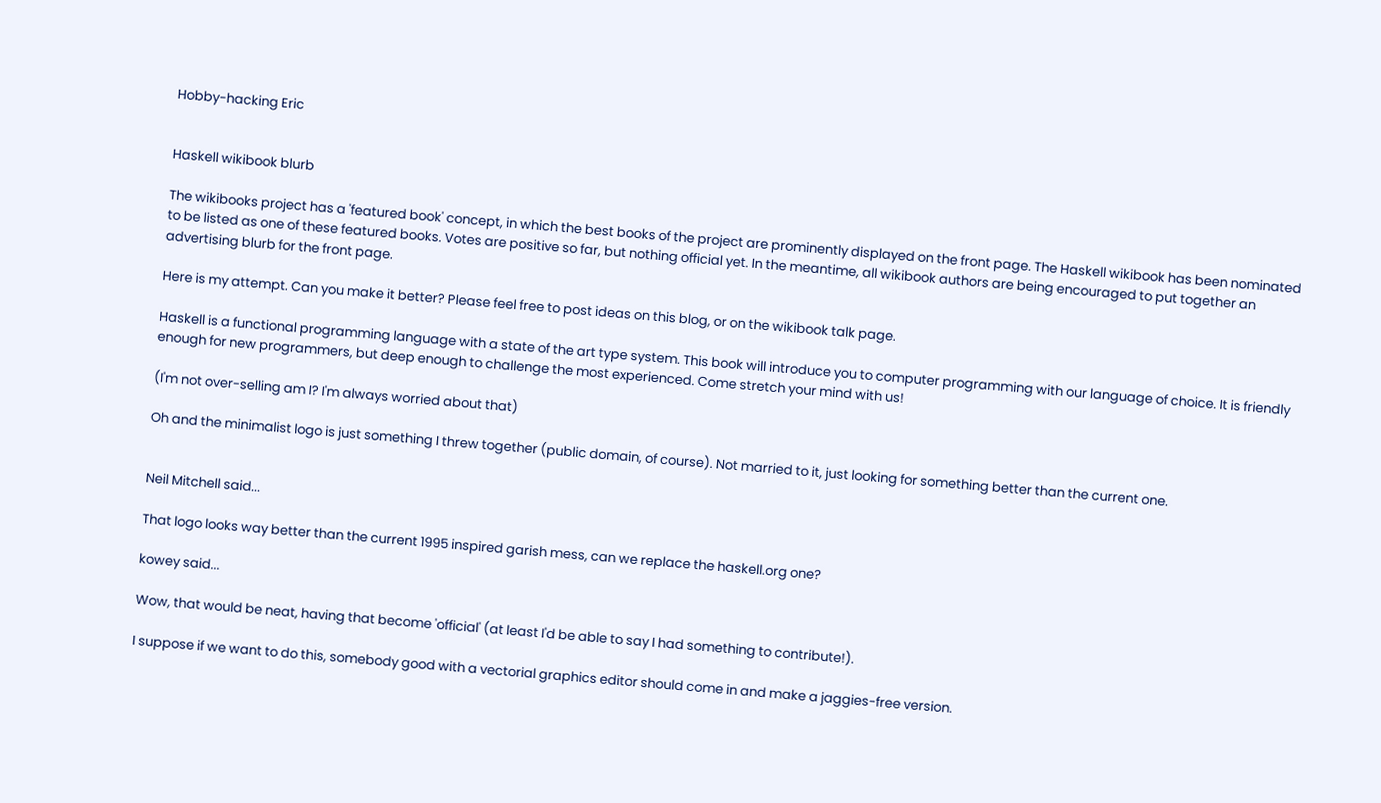Hobby-hacking Eric


Haskell wikibook blurb

The wikibooks project has a 'featured book' concept, in which the best books of the project are prominently displayed on the front page. The Haskell wikibook has been nominated to be listed as one of these featured books. Votes are positive so far, but nothing official yet. In the meantime, all wikibook authors are being encouraged to put together an advertising blurb for the front page.

Here is my attempt. Can you make it better? Please feel free to post ideas on this blog, or on the wikibook talk page.

Haskell is a functional programming language with a state of the art type system. This book will introduce you to computer programming with our language of choice. It is friendly enough for new programmers, but deep enough to challenge the most experienced. Come stretch your mind with us!

(I'm not over-selling am I? I'm always worried about that)

Oh and the minimalist logo is just something I threw together (public domain, of course). Not married to it, just looking for something better than the current one.


Neil Mitchell said...

That logo looks way better than the current 1995 inspired garish mess, can we replace the haskell.org one?

kowey said...

Wow, that would be neat, having that become 'official' (at least I'd be able to say I had something to contribute!).

I suppose if we want to do this, somebody good with a vectorial graphics editor should come in and make a jaggies-free version.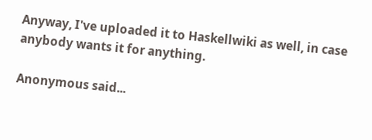Anyway, I've uploaded it to Haskellwiki as well, in case anybody wants it for anything.

Anonymous said...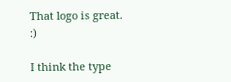That logo is great. :)

I think the type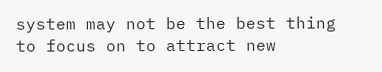system may not be the best thing to focus on to attract new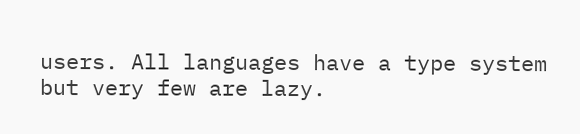users. All languages have a type system but very few are lazy.